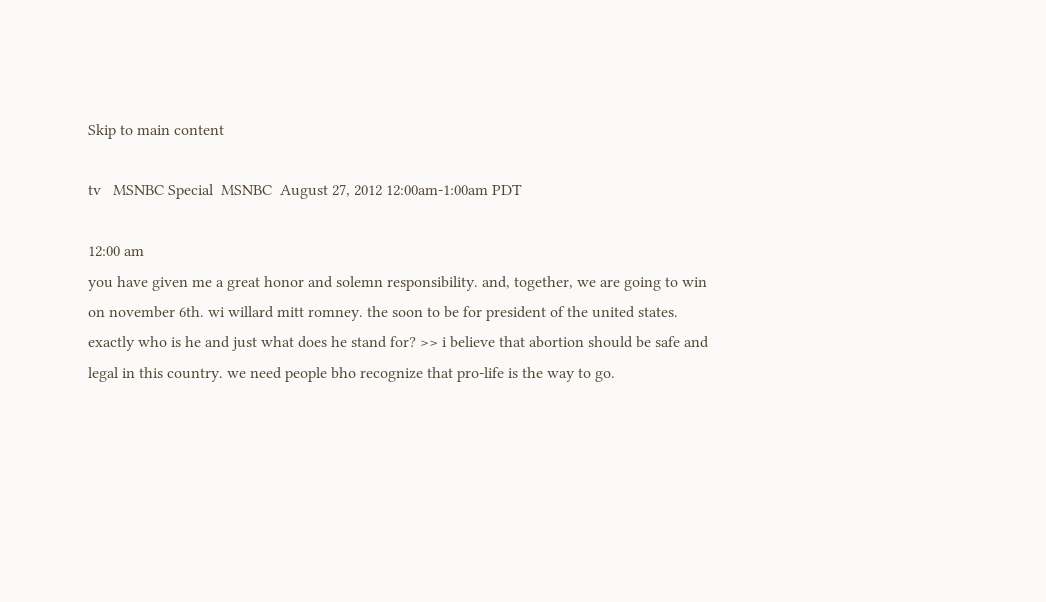Skip to main content

tv   MSNBC Special  MSNBC  August 27, 2012 12:00am-1:00am PDT

12:00 am
you have given me a great honor and solemn responsibility. and, together, we are going to win on november 6th. wi willard mitt romney. the soon to be for president of the united states. exactly who is he and just what does he stand for? >> i believe that abortion should be safe and legal in this country. we need people bho recognize that pro-life is the way to go.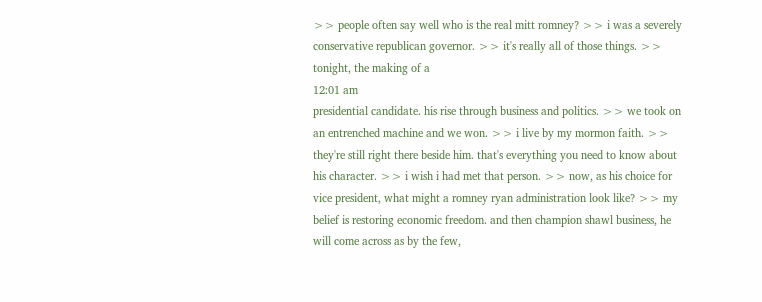>> people often say well who is the real mitt romney? >> i was a severely conservative republican governor. >> it's really all of those things. >> tonight, the making of a
12:01 am
presidential candidate. his rise through business and politics. >> we took on an entrenched machine and we won. >> i live by my mormon faith. >> they're still right there beside him. that's everything you need to know about his character. >> i wish i had met that person. >> now, as his choice for vice president, what might a romney ryan administration look like? >> my belief is restoring economic freedom. and then champion shawl business, he will come across as by the few,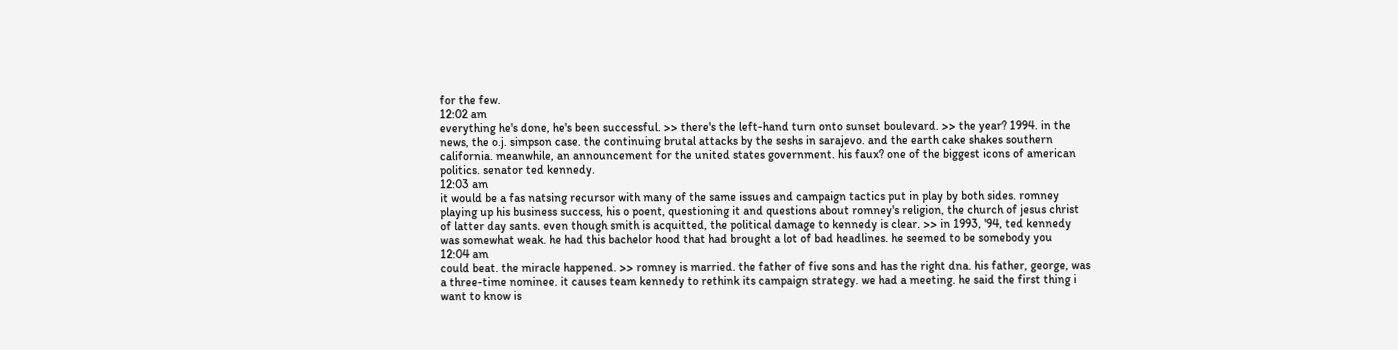for the few.
12:02 am
everything he's done, he's been successful. >> there's the left-hand turn onto sunset boulevard. >> the year? 1994. in the news, the o.j. simpson case. the continuing brutal attacks by the seshs in sarajevo. and the earth cake shakes southern california. meanwhile, an announcement for the united states government. his faux? one of the biggest icons of american politics. senator ted kennedy.
12:03 am
it would be a fas natsing recursor with many of the same issues and campaign tactics put in play by both sides. romney playing up his business success, his o poent, questioning it and questions about romney's religion, the church of jesus christ of latter day sants. even though smith is acquitted, the political damage to kennedy is clear. >> in 1993, '94, ted kennedy was somewhat weak. he had this bachelor hood that had brought a lot of bad headlines. he seemed to be somebody you
12:04 am
could beat. the miracle happened. >> romney is married. the father of five sons and has the right dna. his father, george, was a three-time nominee. it causes team kennedy to rethink its campaign strategy. we had a meeting. he said the first thing i want to know is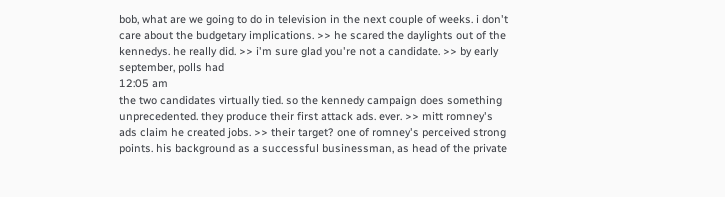bob, what are we going to do in television in the next couple of weeks. i don't care about the budgetary implications. >> he scared the daylights out of the kennedys. he really did. >> i'm sure glad you're not a candidate. >> by early september, polls had
12:05 am
the two candidates virtually tied. so the kennedy campaign does something unprecedented. they produce their first attack ads. ever. >> mitt romney's ads claim he created jobs. >> their target? one of romney's perceived strong points. his background as a successful businessman, as head of the private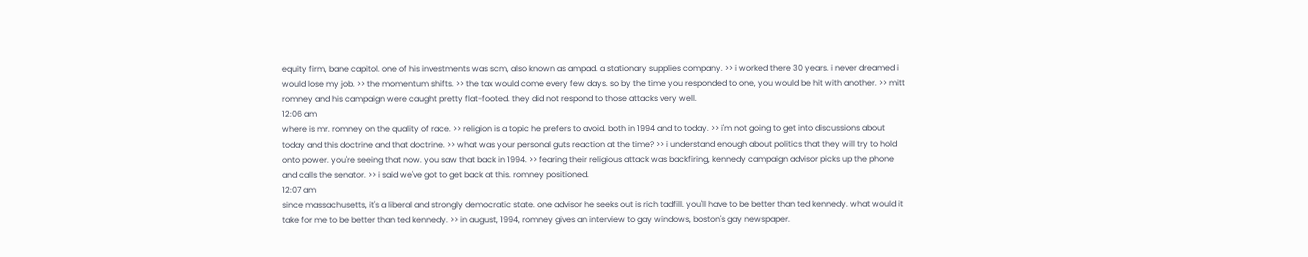equity firm, bane capitol. one of his investments was scm, also known as ampad. a stationary supplies company. >> i worked there 30 years. i never dreamed i would lose my job. >> the momentum shifts. >> the tax would come every few days. so by the time you responded to one, you would be hit with another. >> mitt romney and his campaign were caught pretty flat-footed. they did not respond to those attacks very well.
12:06 am
where is mr. romney on the quality of race. >> religion is a topic he prefers to avoid. both in 1994 and to today. >> i'm not going to get into discussions about today and this doctrine and that doctrine. >> what was your personal guts reaction at the time? >> i understand enough about politics that they will try to hold onto power. you're seeing that now. you saw that back in 1994. >> fearing their religious attack was backfiring, kennedy campaign advisor picks up the phone and calls the senator. >> i said we've got to get back at this. romney positioned.
12:07 am
since massachusetts, it's a liberal and strongly democratic state. one advisor he seeks out is rich tadfill. you'll have to be better than ted kennedy. what would it take for me to be better than ted kennedy. >> in august, 1994, romney gives an interview to gay windows, boston's gay newspaper.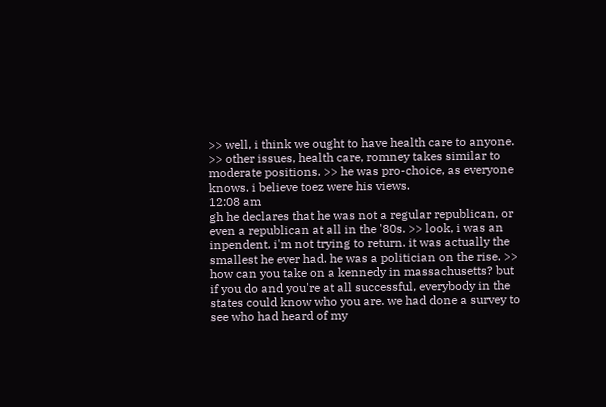>> well, i think we ought to have health care to anyone. >> other issues, health care, romney takes similar to moderate positions. >> he was pro-choice, as everyone knows. i believe toez were his views.
12:08 am
gh he declares that he was not a regular republican, or even a republican at all in the '80s. >> look, i was an inpendent. i'm not trying to return. it was actually the smallest he ever had. he was a politician on the rise. >> how can you take on a kennedy in massachusetts? but if you do and you're at all successful, everybody in the states could know who you are. we had done a survey to see who had heard of my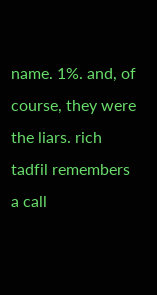name. 1%. and, of course, they were the liars. rich tadfil remembers a call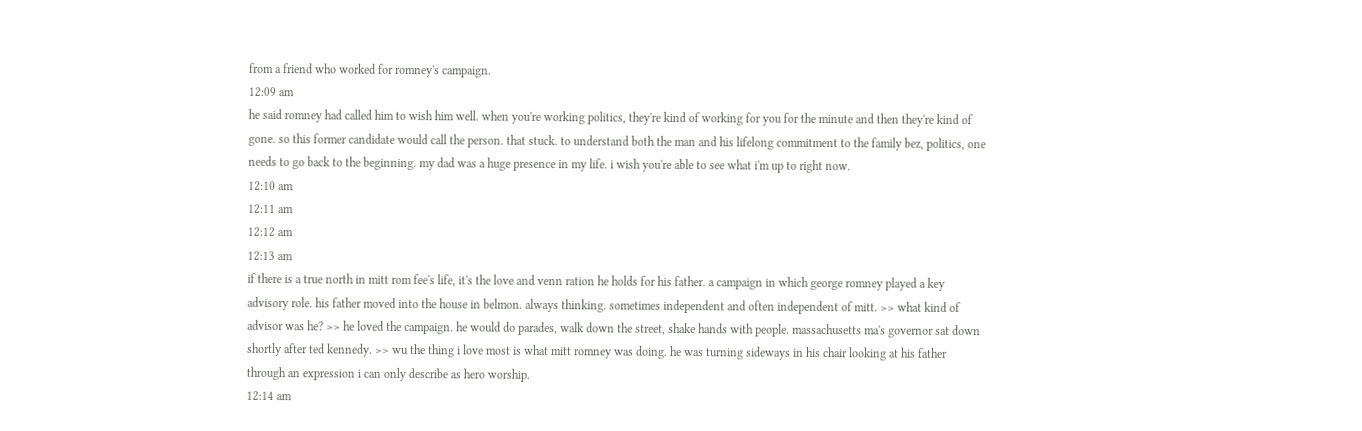from a friend who worked for romney's campaign.
12:09 am
he said romney had called him to wish him well. when you're working politics, they're kind of working for you for the minute and then they're kind of gone. so this former candidate would call the person. that stuck. to understand both the man and his lifelong commitment to the family bez, politics, one needs to go back to the beginning. my dad was a huge presence in my life. i wish you're able to see what i'm up to right now.
12:10 am
12:11 am
12:12 am
12:13 am
if there is a true north in mitt rom fee's life, it's the love and venn ration he holds for his father. a campaign in which george romney played a key advisory role. his father moved into the house in belmon. always thinking. sometimes independent and often independent of mitt. >> what kind of advisor was he? >> he loved the campaign. he would do parades, walk down the street, shake hands with people. massachusetts ma's governor sat down shortly after ted kennedy. >> wu the thing i love most is what mitt romney was doing. he was turning sideways in his chair looking at his father through an expression i can only describe as hero worship.
12:14 am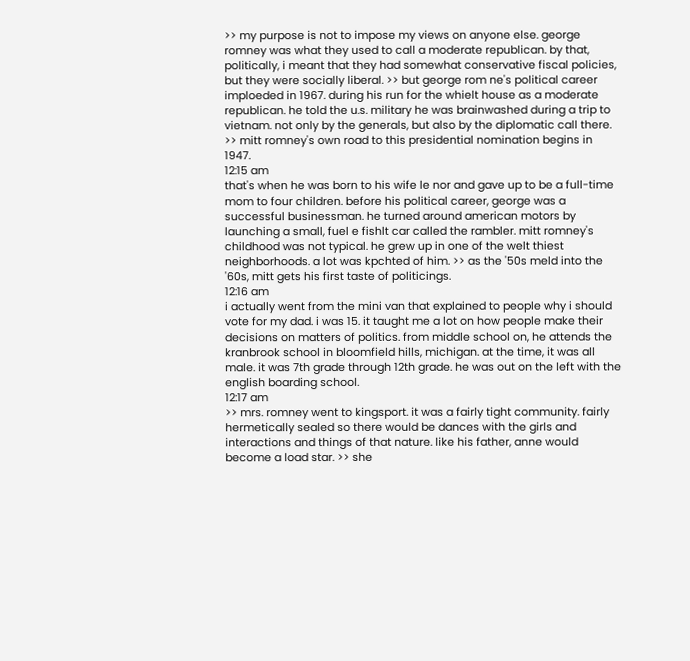>> my purpose is not to impose my views on anyone else. george romney was what they used to call a moderate republican. by that, politically, i meant that they had somewhat conservative fiscal policies, but they were socially liberal. >> but george rom ne's political career imploeded in 1967. during his run for the whielt house as a moderate republican. he told the u.s. military he was brainwashed during a trip to vietnam. not only by the generals, but also by the diplomatic call there. >> mitt romney's own road to this presidential nomination begins in 1947.
12:15 am
that's when he was born to his wife le nor and gave up to be a full-time mom to four children. before his political career, george was a successful businessman. he turned around american motors by launching a small, fuel e fishlt car called the rambler. mitt romney's childhood was not typical. he grew up in one of the welt thiest neighborhoods. a lot was kpchted of him. >> as the '50s meld into the '60s, mitt gets his first taste of politicings.
12:16 am
i actually went from the mini van that explained to people why i should vote for my dad. i was 15. it taught me a lot on how people make their decisions on matters of politics. from middle school on, he attends the kranbrook school in bloomfield hills, michigan. at the time, it was all male. it was 7th grade through 12th grade. he was out on the left with the english boarding school.
12:17 am
>> mrs. romney went to kingsport. it was a fairly tight community. fairly hermetically sealed so there would be dances with the girls and interactions and things of that nature. like his father, anne would become a load star. >> she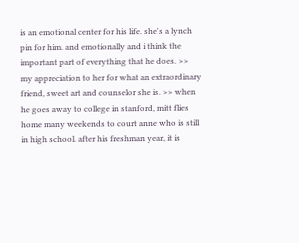is an emotional center for his life. she's a lynch pin for him. and emotionally and i think the important part of everything that he does. >> my appreciation to her for what an extraordinary friend, sweet art and counselor she is. >> when he goes away to college in stanford, mitt flies home many weekends to court anne who is still in high school. after his freshman year, it is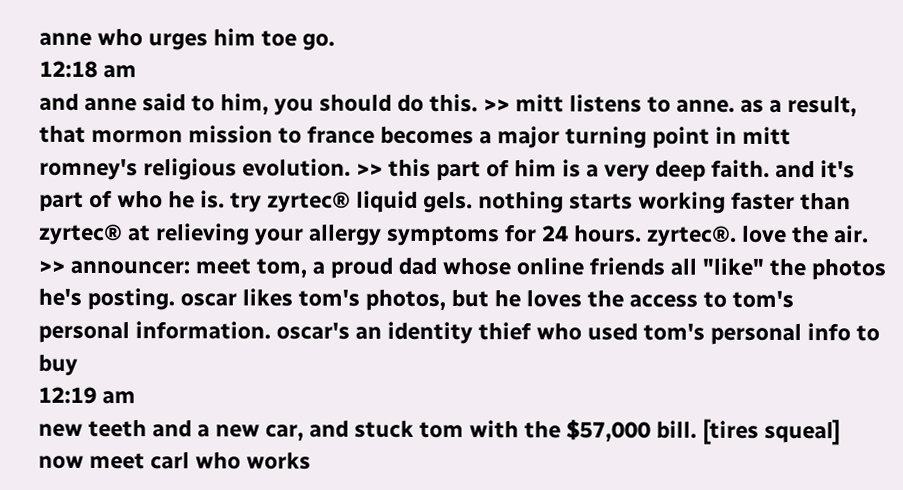anne who urges him toe go.
12:18 am
and anne said to him, you should do this. >> mitt listens to anne. as a result, that mormon mission to france becomes a major turning point in mitt romney's religious evolution. >> this part of him is a very deep faith. and it's part of who he is. try zyrtec® liquid gels. nothing starts working faster than zyrtec® at relieving your allergy symptoms for 24 hours. zyrtec®. love the air. >> announcer: meet tom, a proud dad whose online friends all "like" the photos he's posting. oscar likes tom's photos, but he loves the access to tom's personal information. oscar's an identity thief who used tom's personal info to buy
12:19 am
new teeth and a new car, and stuck tom with the $57,000 bill. [tires squeal] now meet carl who works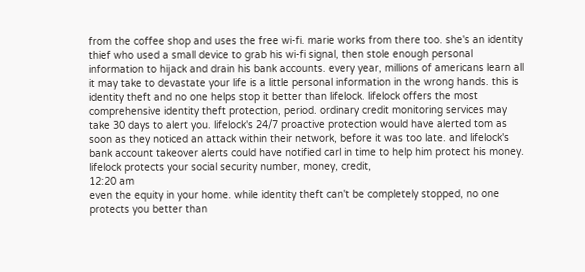from the coffee shop and uses the free wi-fi. marie works from there too. she's an identity thief who used a small device to grab his wi-fi signal, then stole enough personal information to hijack and drain his bank accounts. every year, millions of americans learn all it may take to devastate your life is a little personal information in the wrong hands. this is identity theft and no one helps stop it better than lifelock. lifelock offers the most comprehensive identity theft protection, period. ordinary credit monitoring services may take 30 days to alert you. lifelock's 24/7 proactive protection would have alerted tom as soon as they noticed an attack within their network, before it was too late. and lifelock's bank account takeover alerts could have notified carl in time to help him protect his money. lifelock protects your social security number, money, credit,
12:20 am
even the equity in your home. while identity theft can't be completely stopped, no one protects you better than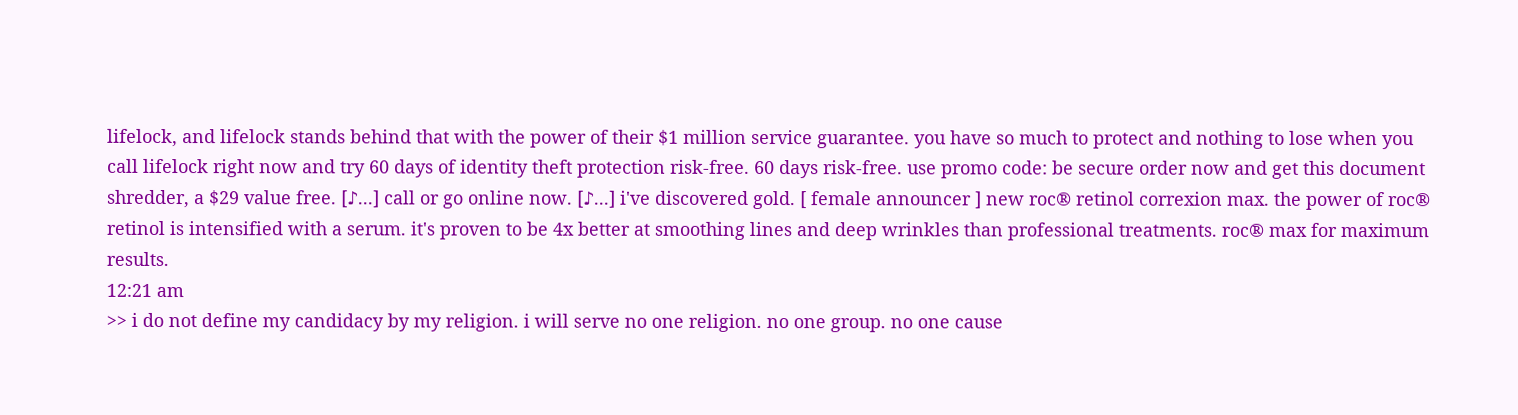lifelock, and lifelock stands behind that with the power of their $1 million service guarantee. you have so much to protect and nothing to lose when you call lifelock right now and try 60 days of identity theft protection risk-free. 60 days risk-free. use promo code: be secure order now and get this document shredder, a $29 value free. [♪...] call or go online now. [♪...] i've discovered gold. [ female announcer ] new roc® retinol correxion max. the power of roc® retinol is intensified with a serum. it's proven to be 4x better at smoothing lines and deep wrinkles than professional treatments. roc® max for maximum results.
12:21 am
>> i do not define my candidacy by my religion. i will serve no one religion. no one group. no one cause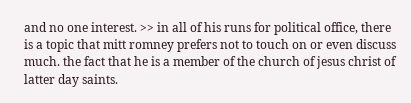and no one interest. >> in all of his runs for political office, there is a topic that mitt romney prefers not to touch on or even discuss much. the fact that he is a member of the church of jesus christ of latter day saints.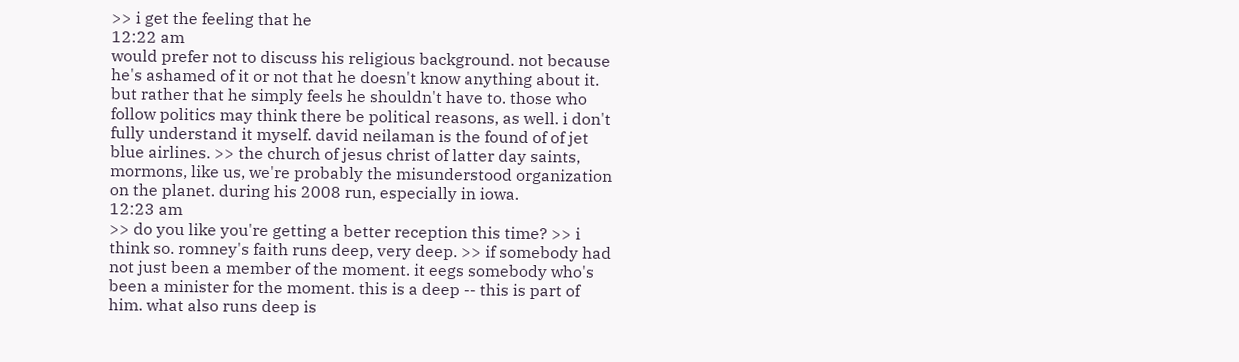>> i get the feeling that he
12:22 am
would prefer not to discuss his religious background. not because he's ashamed of it or not that he doesn't know anything about it. but rather that he simply feels he shouldn't have to. those who follow politics may think there be political reasons, as well. i don't fully understand it myself. david neilaman is the found of of jet blue airlines. >> the church of jesus christ of latter day saints, mormons, like us, we're probably the misunderstood organization on the planet. during his 2008 run, especially in iowa.
12:23 am
>> do you like you're getting a better reception this time? >> i think so. romney's faith runs deep, very deep. >> if somebody had not just been a member of the moment. it eegs somebody who's been a minister for the moment. this is a deep -- this is part of him. what also runs deep is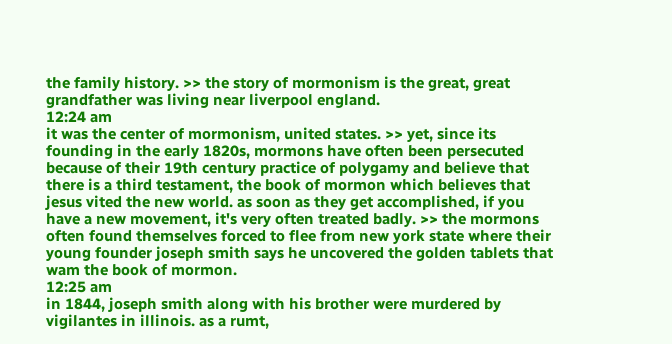the family history. >> the story of mormonism is the great, great grandfather was living near liverpool england.
12:24 am
it was the center of mormonism, united states. >> yet, since its founding in the early 1820s, mormons have often been persecuted because of their 19th century practice of polygamy and believe that there is a third testament, the book of mormon which believes that jesus vited the new world. as soon as they get accomplished, if you have a new movement, it's very often treated badly. >> the mormons often found themselves forced to flee from new york state where their young founder joseph smith says he uncovered the golden tablets that wam the book of mormon.
12:25 am
in 1844, joseph smith along with his brother were murdered by vigilantes in illinois. as a rumt,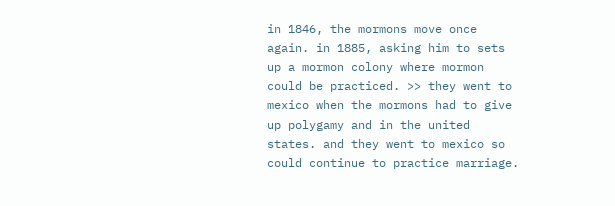in 1846, the mormons move once again. in 1885, asking him to sets up a mormon colony where mormon could be practiced. >> they went to mexico when the mormons had to give up polygamy and in the united states. and they went to mexico so could continue to practice marriage.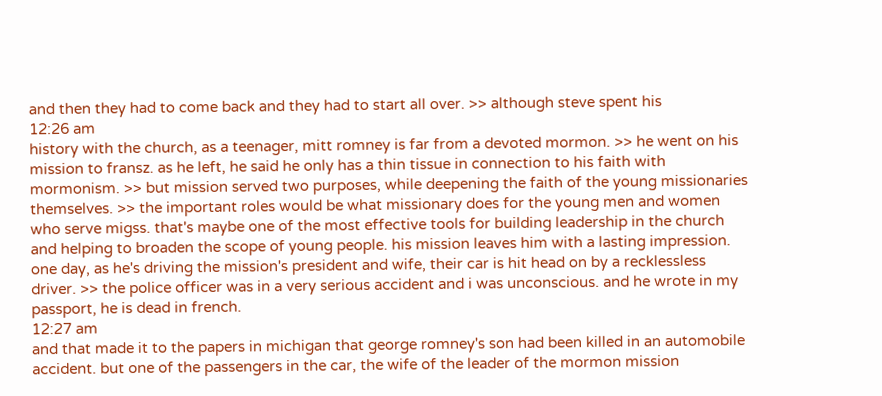and then they had to come back and they had to start all over. >> although steve spent his
12:26 am
history with the church, as a teenager, mitt romney is far from a devoted mormon. >> he went on his mission to fransz. as he left, he said he only has a thin tissue in connection to his faith with mormonism. >> but mission served two purposes, while deepening the faith of the young missionaries themselves. >> the important roles would be what missionary does for the young men and women who serve migss. that's maybe one of the most effective tools for building leadership in the church and helping to broaden the scope of young people. his mission leaves him with a lasting impression. one day, as he's driving the mission's president and wife, their car is hit head on by a recklessless driver. >> the police officer was in a very serious accident and i was unconscious. and he wrote in my passport, he is dead in french.
12:27 am
and that made it to the papers in michigan that george romney's son had been killed in an automobile accident. but one of the passengers in the car, the wife of the leader of the mormon mission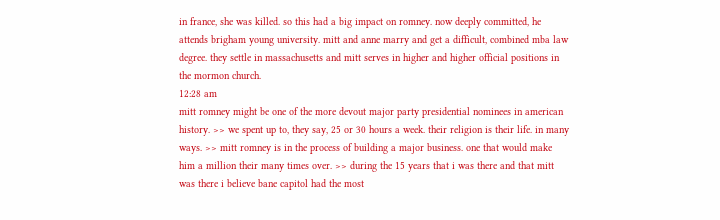in france, she was killed. so this had a big impact on romney. now deeply committed, he attends brigham young university. mitt and anne marry and get a difficult, combined mba law degree. they settle in massachusetts and mitt serves in higher and higher official positions in the mormon church.
12:28 am
mitt romney might be one of the more devout major party presidential nominees in american history. >> we spent up to, they say, 25 or 30 hours a week. their religion is their life. in many ways. >> mitt romney is in the process of building a major business. one that would make him a million their many times over. >> during the 15 years that i was there and that mitt was there i believe bane capitol had the most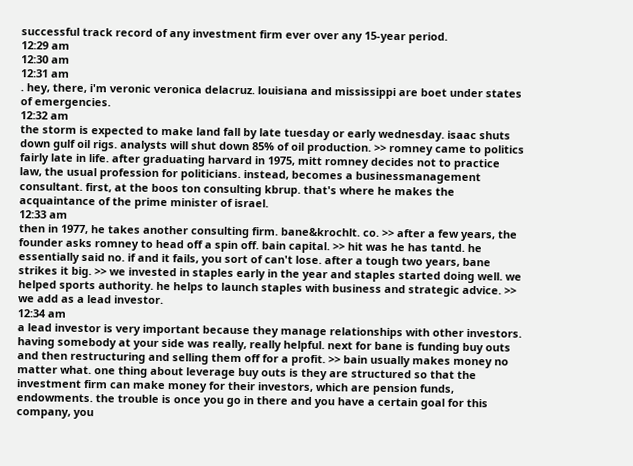successful track record of any investment firm ever over any 15-year period.
12:29 am
12:30 am
12:31 am
. hey, there, i'm veronic veronica delacruz. louisiana and mississippi are boet under states of emergencies.
12:32 am
the storm is expected to make land fall by late tuesday or early wednesday. isaac shuts down gulf oil rigs. analysts will shut down 85% of oil production. >> romney came to politics fairly late in life. after graduating harvard in 1975, mitt romney decides not to practice law, the usual profession for politicians. instead, becomes a businessmanagement consultant. first, at the boos ton consulting kbrup. that's where he makes the acquaintance of the prime minister of israel.
12:33 am
then in 1977, he takes another consulting firm. bane&krochlt. co. >> after a few years, the founder asks romney to head off a spin off. bain capital. >> hit was he has tantd. he essentially said no. if and it fails, you sort of can't lose. after a tough two years, bane strikes it big. >> we invested in staples early in the year and staples started doing well. we helped sports authority. he helps to launch staples with business and strategic advice. >> we add as a lead investor.
12:34 am
a lead investor is very important because they manage relationships with other investors. having somebody at your side was really, really helpful. next for bane is funding buy outs and then restructuring and selling them off for a profit. >> bain usually makes money no matter what. one thing about leverage buy outs is they are structured so that the investment firm can make money for their investors, which are pension funds, endowments. the trouble is once you go in there and you have a certain goal for this company, you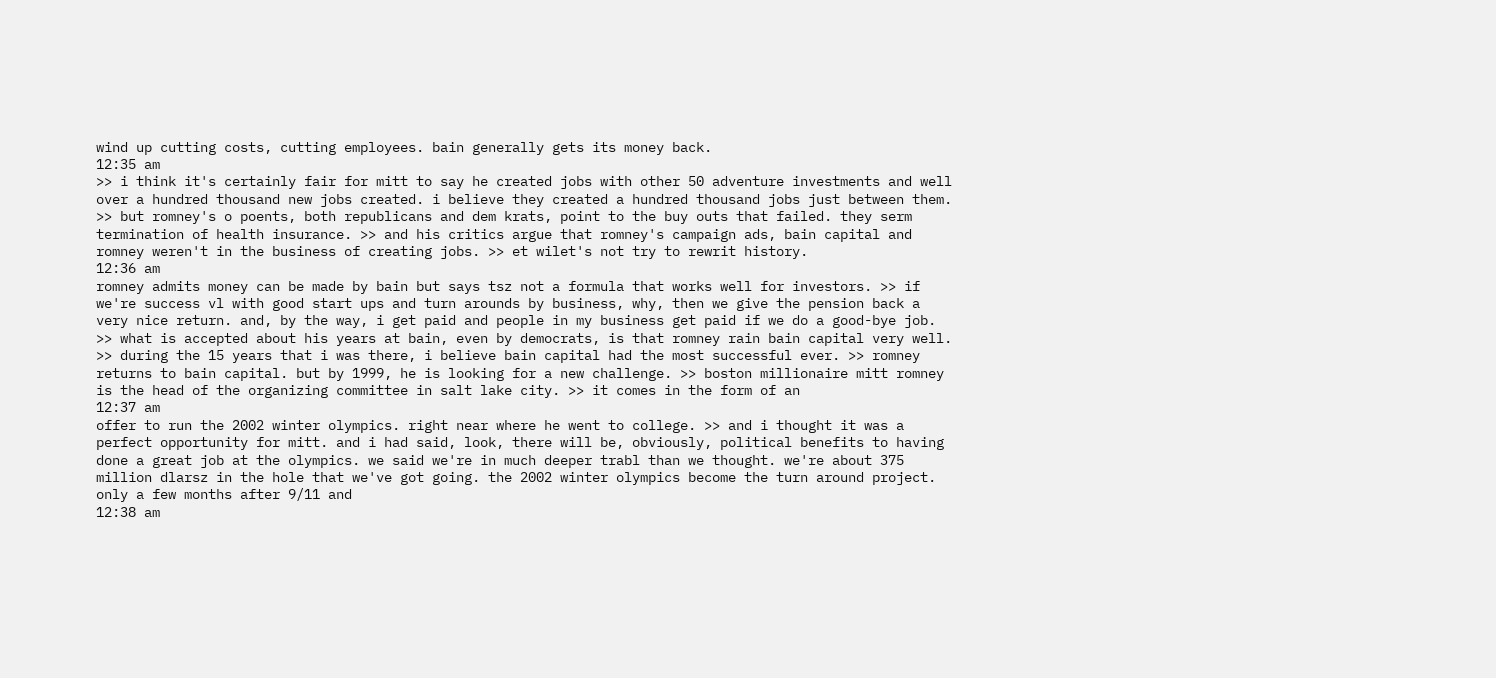wind up cutting costs, cutting employees. bain generally gets its money back.
12:35 am
>> i think it's certainly fair for mitt to say he created jobs with other 50 adventure investments and well over a hundred thousand new jobs created. i believe they created a hundred thousand jobs just between them. >> but romney's o poents, both republicans and dem krats, point to the buy outs that failed. they serm termination of health insurance. >> and his critics argue that romney's campaign ads, bain capital and romney weren't in the business of creating jobs. >> et wilet's not try to rewrit history.
12:36 am
romney admits money can be made by bain but says tsz not a formula that works well for investors. >> if we're success vl with good start ups and turn arounds by business, why, then we give the pension back a very nice return. and, by the way, i get paid and people in my business get paid if we do a good-bye job. >> what is accepted about his years at bain, even by democrats, is that romney rain bain capital very well. >> during the 15 years that i was there, i believe bain capital had the most successful ever. >> romney returns to bain capital. but by 1999, he is looking for a new challenge. >> boston millionaire mitt romney is the head of the organizing committee in salt lake city. >> it comes in the form of an
12:37 am
offer to run the 2002 winter olympics. right near where he went to college. >> and i thought it was a perfect opportunity for mitt. and i had said, look, there will be, obviously, political benefits to having done a great job at the olympics. we said we're in much deeper trabl than we thought. we're about 375 million dlarsz in the hole that we've got going. the 2002 winter olympics become the turn around project. only a few months after 9/11 and
12:38 am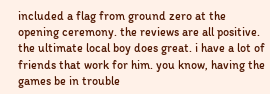included a flag from ground zero at the opening ceremony. the reviews are all positive. the ultimate local boy does great. i have a lot of friends that work for him. you know, having the games be in trouble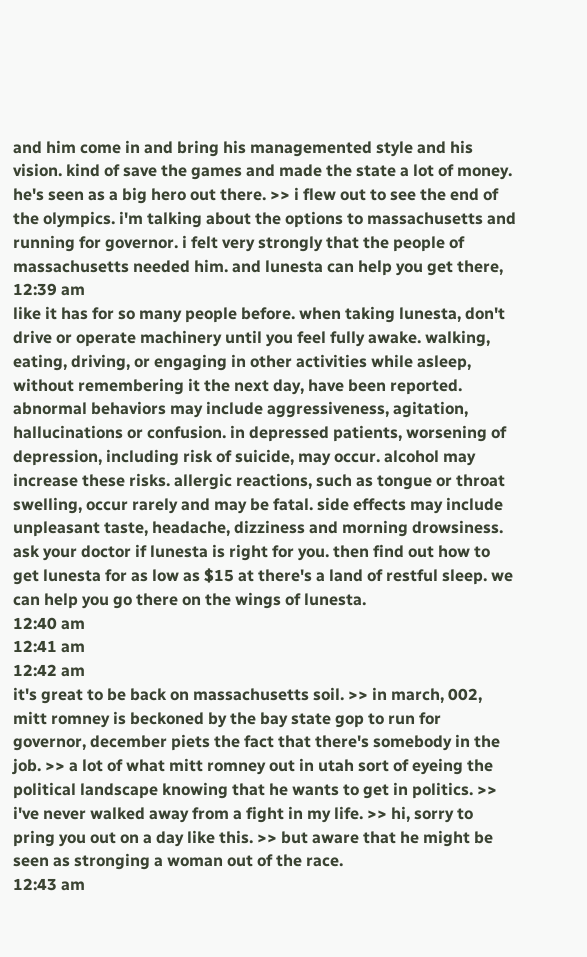and him come in and bring his managemented style and his vision. kind of save the games and made the state a lot of money. he's seen as a big hero out there. >> i flew out to see the end of the olympics. i'm talking about the options to massachusetts and running for governor. i felt very strongly that the people of massachusetts needed him. and lunesta can help you get there,
12:39 am
like it has for so many people before. when taking lunesta, don't drive or operate machinery until you feel fully awake. walking, eating, driving, or engaging in other activities while asleep, without remembering it the next day, have been reported. abnormal behaviors may include aggressiveness, agitation, hallucinations or confusion. in depressed patients, worsening of depression, including risk of suicide, may occur. alcohol may increase these risks. allergic reactions, such as tongue or throat swelling, occur rarely and may be fatal. side effects may include unpleasant taste, headache, dizziness and morning drowsiness. ask your doctor if lunesta is right for you. then find out how to get lunesta for as low as $15 at there's a land of restful sleep. we can help you go there on the wings of lunesta.
12:40 am
12:41 am
12:42 am
it's great to be back on massachusetts soil. >> in march, 002, mitt romney is beckoned by the bay state gop to run for governor, december piets the fact that there's somebody in the job. >> a lot of what mitt romney out in utah sort of eyeing the political landscape knowing that he wants to get in politics. >> i've never walked away from a fight in my life. >> hi, sorry to pring you out on a day like this. >> but aware that he might be seen as stronging a woman out of the race.
12:43 am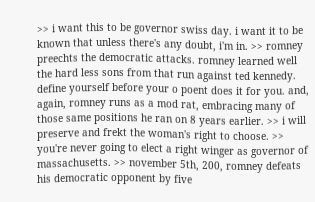>> i want this to be governor swiss day. i want it to be known that unless there's any doubt, i'm in. >> romney preechts the democratic attacks. romney learned well the hard less sons from that run against ted kennedy. define yourself before your o poent does it for you. and, again, romney runs as a mod rat, embracing many of those same positions he ran on 8 years earlier. >> i will preserve and frekt the woman's right to choose. >> you're never going to elect a right winger as governor of massachusetts. >> november 5th, 200, romney defeats his democratic opponent by five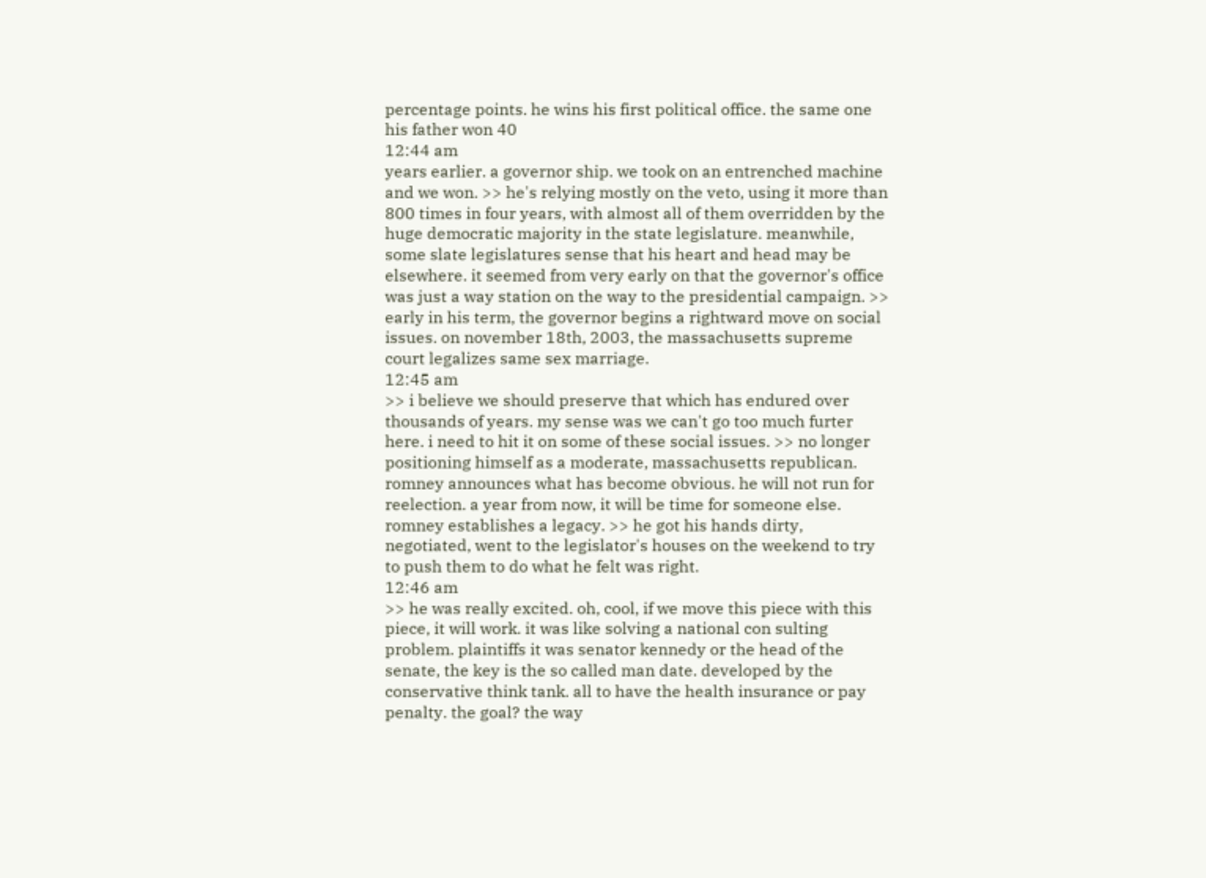percentage points. he wins his first political office. the same one his father won 40
12:44 am
years earlier. a governor ship. we took on an entrenched machine and we won. >> he's relying mostly on the veto, using it more than 800 times in four years, with almost all of them overridden by the huge democratic majority in the state legislature. meanwhile, some slate legislatures sense that his heart and head may be elsewhere. it seemed from very early on that the governor's office was just a way station on the way to the presidential campaign. >> early in his term, the governor begins a rightward move on social issues. on november 18th, 2003, the massachusetts supreme court legalizes same sex marriage.
12:45 am
>> i believe we should preserve that which has endured over thousands of years. my sense was we can't go too much furter here. i need to hit it on some of these social issues. >> no longer positioning himself as a moderate, massachusetts republican. romney announces what has become obvious. he will not run for reelection. a year from now, it will be time for someone else. romney establishes a legacy. >> he got his hands dirty, negotiated, went to the legislator's houses on the weekend to try to push them to do what he felt was right.
12:46 am
>> he was really excited. oh, cool, if we move this piece with this piece, it will work. it was like solving a national con sulting problem. plaintiffs it was senator kennedy or the head of the senate, the key is the so called man date. developed by the conservative think tank. all to have the health insurance or pay penalty. the goal? the way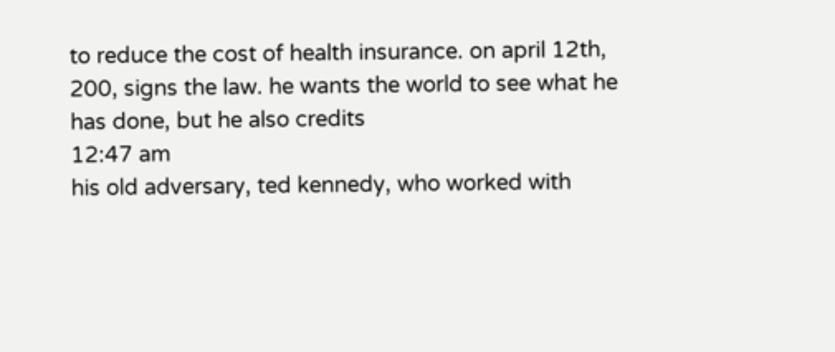to reduce the cost of health insurance. on april 12th, 200, signs the law. he wants the world to see what he has done, but he also credits
12:47 am
his old adversary, ted kennedy, who worked with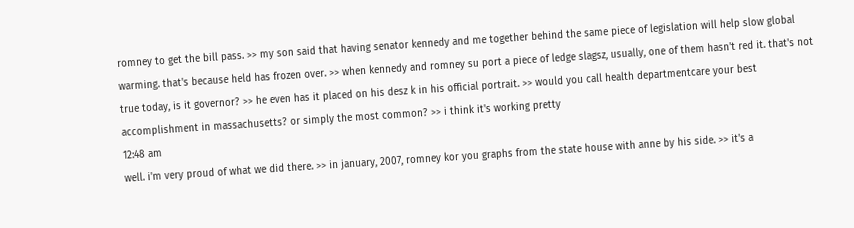romney to get the bill pass. >> my son said that having senator kennedy and me together behind the same piece of legislation will help slow global warming. that's because held has frozen over. >> when kennedy and romney su port a piece of ledge slagsz, usually, one of them hasn't red it. that's not true today, is it governor? >> he even has it placed on his desz k in his official portrait. >> would you call health departmentcare your best accomplishment in massachusetts? or simply the most common? >> i think it's working pretty
12:48 am
well. i'm very proud of what we did there. >> in january, 2007, romney kor you graphs from the state house with anne by his side. >> it's a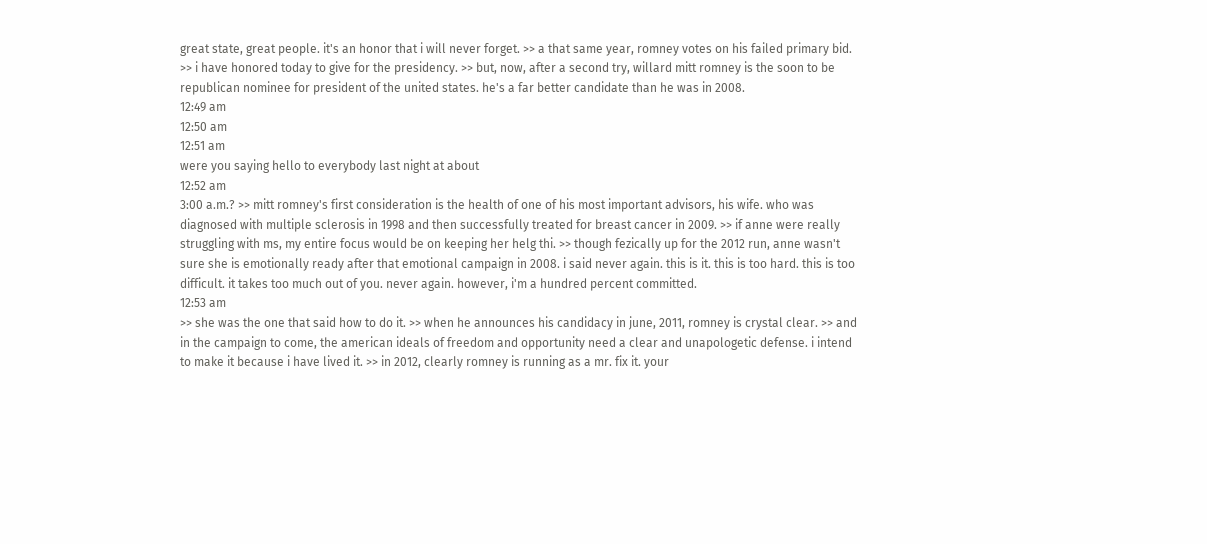great state, great people. it's an honor that i will never forget. >> a that same year, romney votes on his failed primary bid. >> i have honored today to give for the presidency. >> but, now, after a second try, willard mitt romney is the soon to be republican nominee for president of the united states. he's a far better candidate than he was in 2008.
12:49 am
12:50 am
12:51 am
were you saying hello to everybody last night at about
12:52 am
3:00 a.m.? >> mitt romney's first consideration is the health of one of his most important advisors, his wife. who was diagnosed with multiple sclerosis in 1998 and then successfully treated for breast cancer in 2009. >> if anne were really struggling with ms, my entire focus would be on keeping her helg thi. >> though fezically up for the 2012 run, anne wasn't sure she is emotionally ready after that emotional campaign in 2008. i said never again. this is it. this is too hard. this is too difficult. it takes too much out of you. never again. however, i'm a hundred percent committed.
12:53 am
>> she was the one that said how to do it. >> when he announces his candidacy in june, 2011, romney is crystal clear. >> and in the campaign to come, the american ideals of freedom and opportunity need a clear and unapologetic defense. i intend to make it because i have lived it. >> in 2012, clearly romney is running as a mr. fix it. your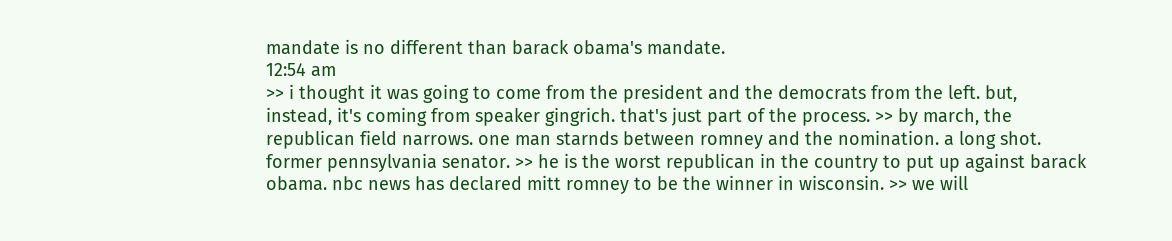mandate is no different than barack obama's mandate.
12:54 am
>> i thought it was going to come from the president and the democrats from the left. but, instead, it's coming from speaker gingrich. that's just part of the process. >> by march, the republican field narrows. one man starnds between romney and the nomination. a long shot. former pennsylvania senator. >> he is the worst republican in the country to put up against barack obama. nbc news has declared mitt romney to be the winner in wisconsin. >> we will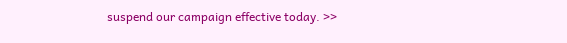suspend our campaign effective today. >>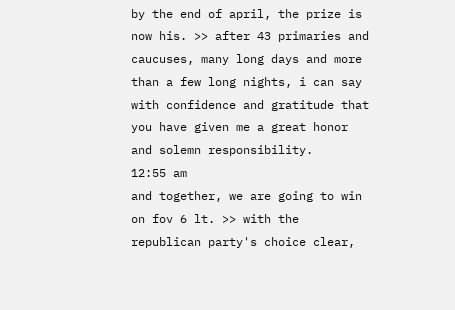by the end of april, the prize is now his. >> after 43 primaries and caucuses, many long days and more than a few long nights, i can say with confidence and gratitude that you have given me a great honor and solemn responsibility.
12:55 am
and together, we are going to win on fov 6 lt. >> with the republican party's choice clear,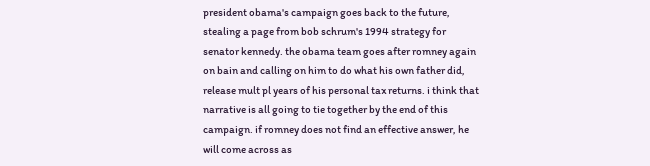president obama's campaign goes back to the future, stealing a page from bob schrum's 1994 strategy for senator kennedy. the obama team goes after romney again on bain and calling on him to do what his own father did, release mult pl years of his personal tax returns. i think that narrative is all going to tie together by the end of this campaign. if romney does not find an effective answer, he will come across as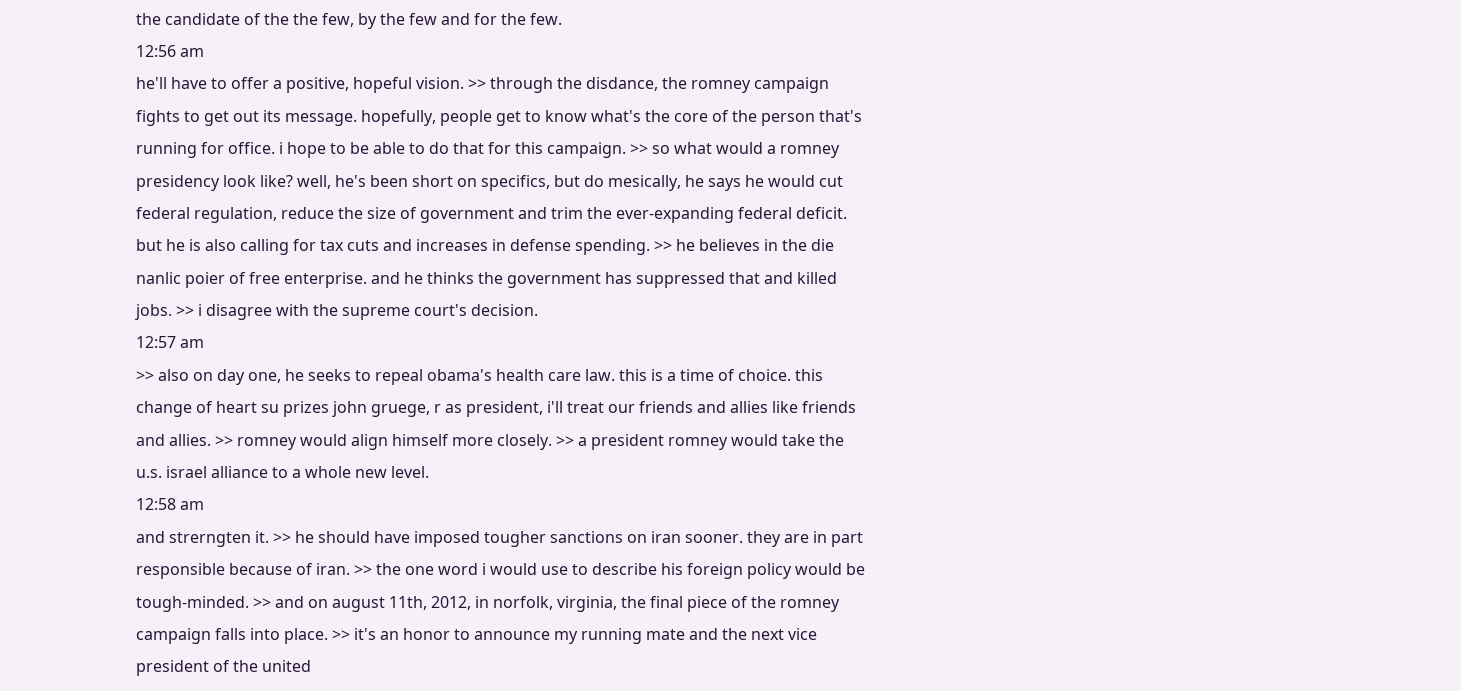the candidate of the the few, by the few and for the few.
12:56 am
he'll have to offer a positive, hopeful vision. >> through the disdance, the romney campaign fights to get out its message. hopefully, people get to know what's the core of the person that's running for office. i hope to be able to do that for this campaign. >> so what would a romney presidency look like? well, he's been short on specifics, but do mesically, he says he would cut federal regulation, reduce the size of government and trim the ever-expanding federal deficit. but he is also calling for tax cuts and increases in defense spending. >> he believes in the die nanlic poier of free enterprise. and he thinks the government has suppressed that and killed jobs. >> i disagree with the supreme court's decision.
12:57 am
>> also on day one, he seeks to repeal obama's health care law. this is a time of choice. this change of heart su prizes john gruege, r as president, i'll treat our friends and allies like friends and allies. >> romney would align himself more closely. >> a president romney would take the u.s. israel alliance to a whole new level.
12:58 am
and strerngten it. >> he should have imposed tougher sanctions on iran sooner. they are in part responsible because of iran. >> the one word i would use to describe his foreign policy would be tough-minded. >> and on august 11th, 2012, in norfolk, virginia, the final piece of the romney campaign falls into place. >> it's an honor to announce my running mate and the next vice president of the united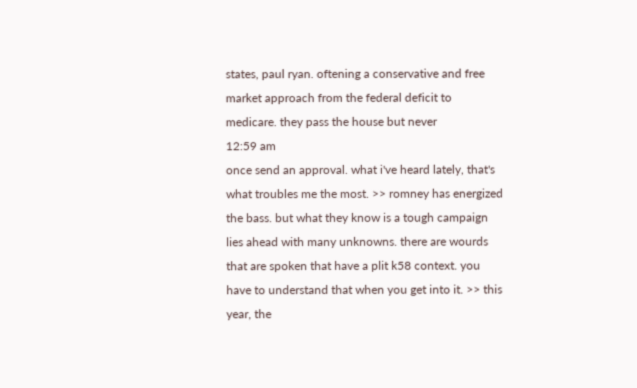states, paul ryan. oftening a conservative and free market approach from the federal deficit to medicare. they pass the house but never
12:59 am
once send an approval. what i've heard lately, that's what troubles me the most. >> romney has energized the bass. but what they know is a tough campaign lies ahead with many unknowns. there are wourds that are spoken that have a plit k58 context. you have to understand that when you get into it. >> this year, the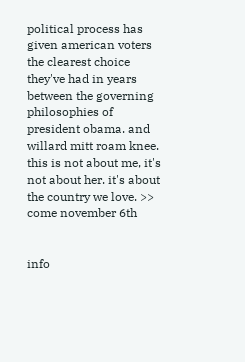political process has given american voters the clearest choice they've had in years between the governing philosophies of president obama. and willard mitt roam knee. this is not about me, it's not about her. it's about the country we love. >> come november 6th


info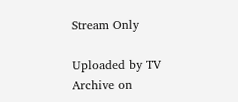Stream Only

Uploaded by TV Archive on